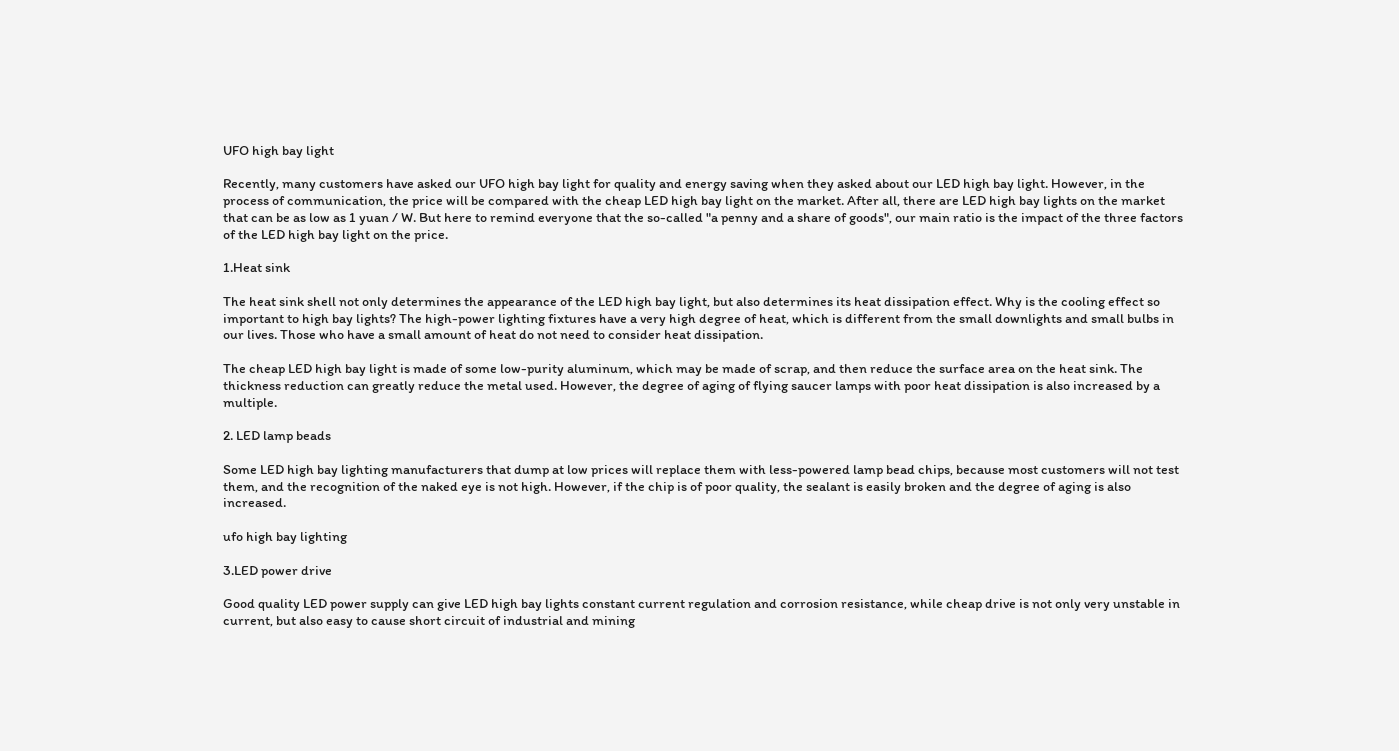UFO high bay light

Recently, many customers have asked our UFO high bay light for quality and energy saving when they asked about our LED high bay light. However, in the process of communication, the price will be compared with the cheap LED high bay light on the market. After all, there are LED high bay lights on the market that can be as low as 1 yuan / W. But here to remind everyone that the so-called "a penny and a share of goods", our main ratio is the impact of the three factors of the LED high bay light on the price.

1.Heat sink

The heat sink shell not only determines the appearance of the LED high bay light, but also determines its heat dissipation effect. Why is the cooling effect so important to high bay lights? The high-power lighting fixtures have a very high degree of heat, which is different from the small downlights and small bulbs in our lives. Those who have a small amount of heat do not need to consider heat dissipation.

The cheap LED high bay light is made of some low-purity aluminum, which may be made of scrap, and then reduce the surface area on the heat sink. The thickness reduction can greatly reduce the metal used. However, the degree of aging of flying saucer lamps with poor heat dissipation is also increased by a multiple.

2. LED lamp beads

Some LED high bay lighting manufacturers that dump at low prices will replace them with less-powered lamp bead chips, because most customers will not test them, and the recognition of the naked eye is not high. However, if the chip is of poor quality, the sealant is easily broken and the degree of aging is also increased.

ufo high bay lighting

3.LED power drive

Good quality LED power supply can give LED high bay lights constant current regulation and corrosion resistance, while cheap drive is not only very unstable in current, but also easy to cause short circuit of industrial and mining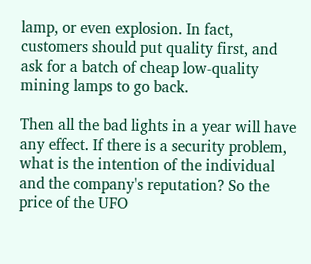lamp, or even explosion. In fact, customers should put quality first, and ask for a batch of cheap low-quality mining lamps to go back.

Then all the bad lights in a year will have any effect. If there is a security problem, what is the intention of the individual and the company's reputation? So the price of the UFO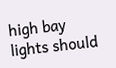high bay lights should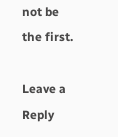not be the first.

Leave a Reply